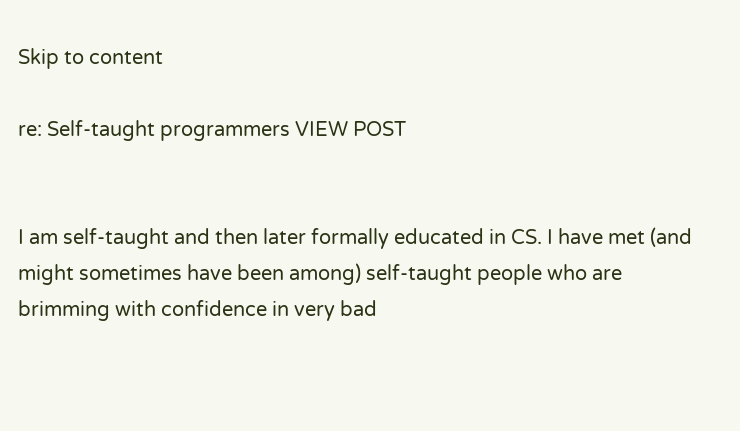Skip to content

re: Self-taught programmers VIEW POST


I am self-taught and then later formally educated in CS. I have met (and might sometimes have been among) self-taught people who are brimming with confidence in very bad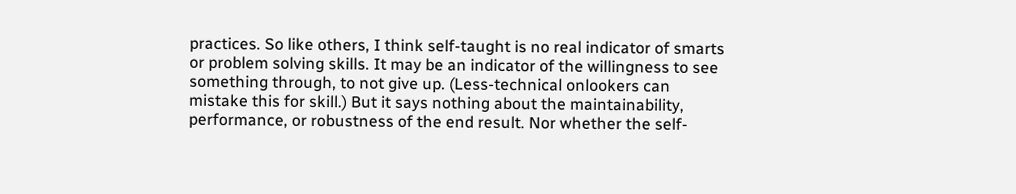practices. So like others, I think self-taught is no real indicator of smarts or problem solving skills. It may be an indicator of the willingness to see something through, to not give up. (Less-technical onlookers can mistake this for skill.) But it says nothing about the maintainability, performance, or robustness of the end result. Nor whether the self-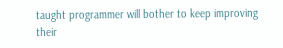taught programmer will bother to keep improving their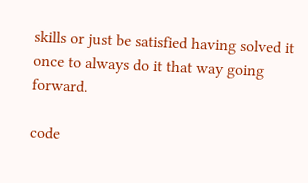skills or just be satisfied having solved it once to always do it that way going forward.

code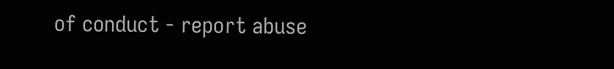of conduct - report abuse